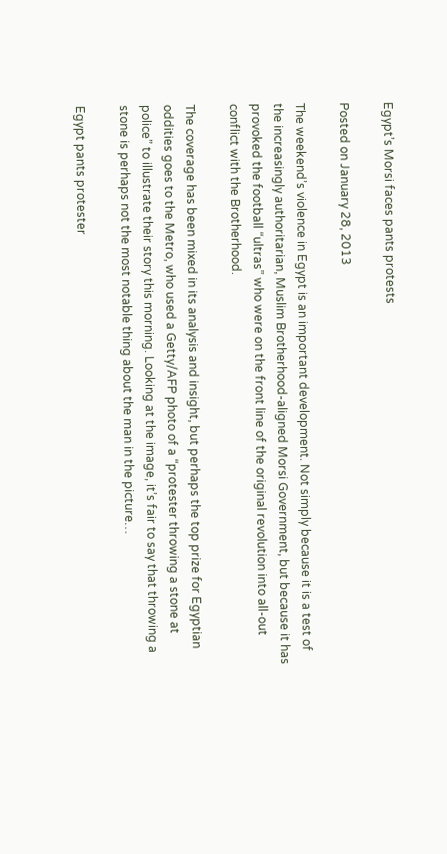Egypt’s Morsi faces pants protests

Posted on January 28, 2013

The weekend’s violence in Egypt is an important development. Not simply because it is a test of the increasingly authoritarian, Muslim Brotherhood-aligned Morsi Government, but because it has provoked the football “ultras” who were on the front line of the original revolution into all-out conflict with the Brotherhood.

The coverage has been mixed in its analysis and insight, but perhaps the top prize for Egyptian oddities goes to the Metro, who used a Getty/AFP photo of a “protester throwing a stone at police” to illustrate their story this morning. Looking at the image, it’s fair to say that throwing a stone is perhaps not the most notable thing about the man in the picture…

Egypt pants protester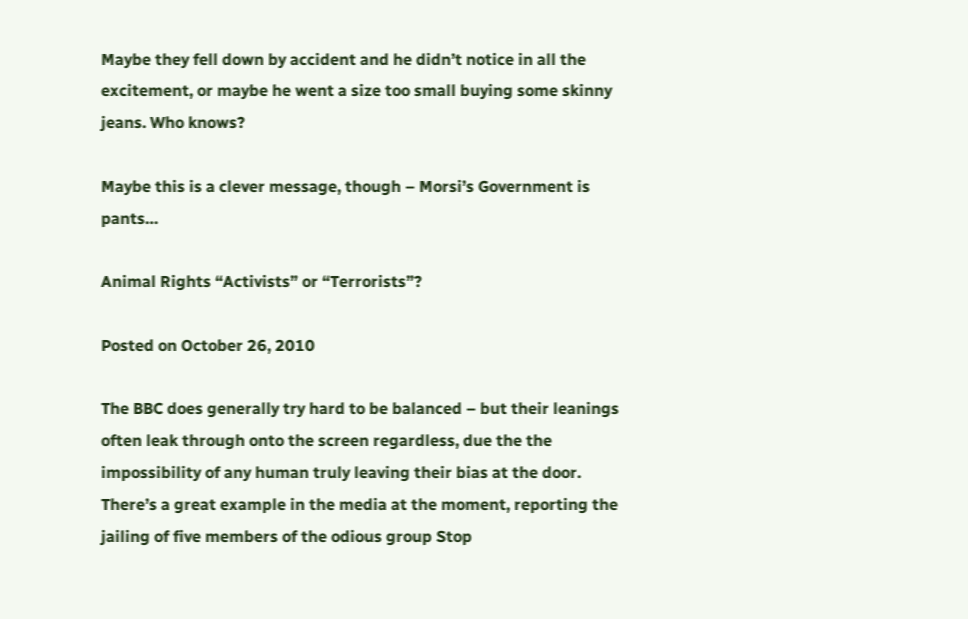Maybe they fell down by accident and he didn’t notice in all the excitement, or maybe he went a size too small buying some skinny jeans. Who knows?

Maybe this is a clever message, though – Morsi’s Government is pants…

Animal Rights “Activists” or “Terrorists”?

Posted on October 26, 2010

The BBC does generally try hard to be balanced – but their leanings often leak through onto the screen regardless, due the the impossibility of any human truly leaving their bias at the door. There’s a great example in the media at the moment, reporting the jailing of five members of the odious group Stop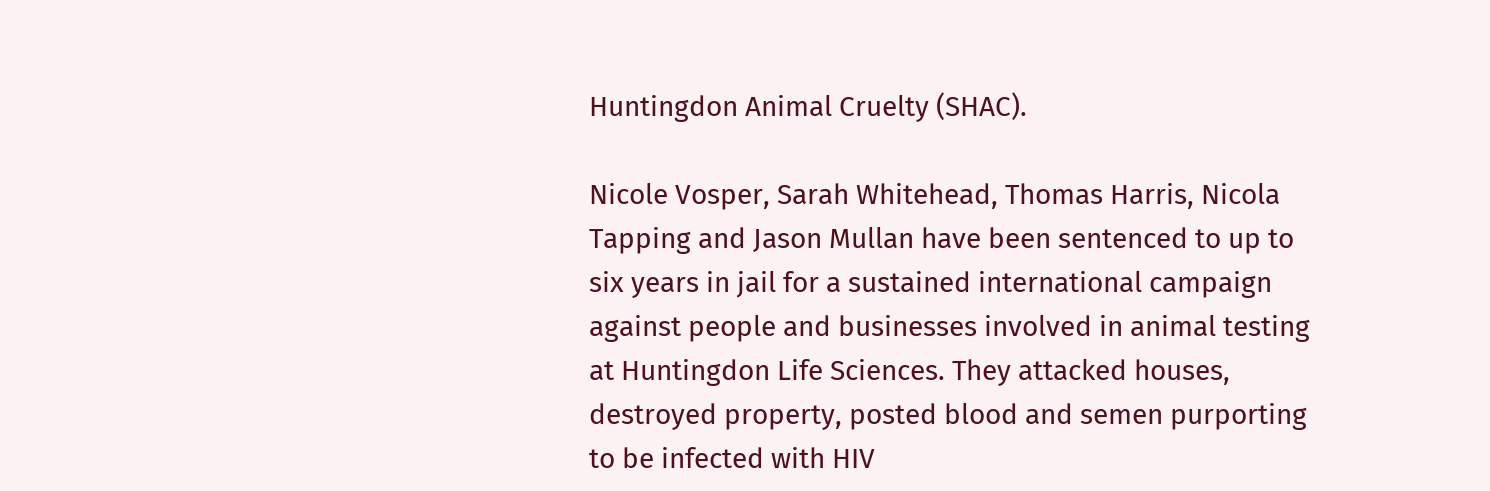Huntingdon Animal Cruelty (SHAC).

Nicole Vosper, Sarah Whitehead, Thomas Harris, Nicola Tapping and Jason Mullan have been sentenced to up to six years in jail for a sustained international campaign against people and businesses involved in animal testing at Huntingdon Life Sciences. They attacked houses, destroyed property, posted blood and semen purporting to be infected with HIV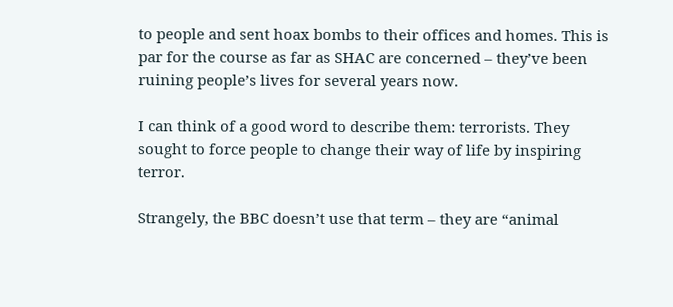to people and sent hoax bombs to their offices and homes. This is par for the course as far as SHAC are concerned – they’ve been ruining people’s lives for several years now.

I can think of a good word to describe them: terrorists. They sought to force people to change their way of life by inspiring terror.

Strangely, the BBC doesn’t use that term – they are “animal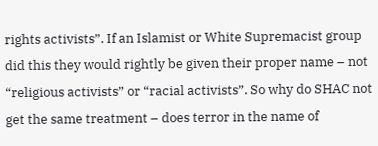rights activists”. If an Islamist or White Supremacist group did this they would rightly be given their proper name – not “religious activists” or “racial activists”. So why do SHAC not get the same treatment – does terror in the name of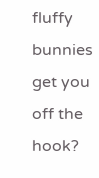fluffy bunnies get you off the hook?